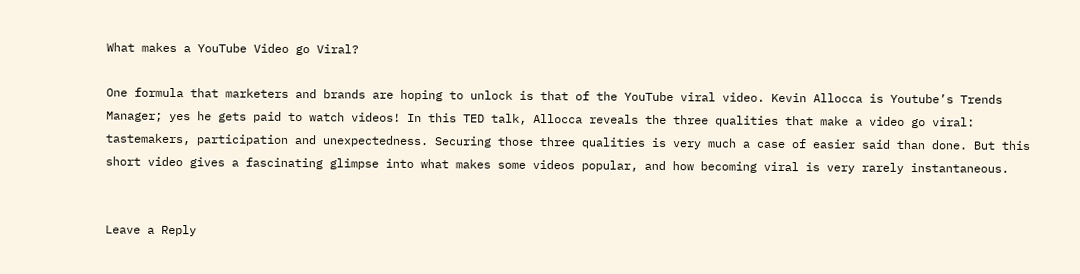What makes a YouTube Video go Viral?

One formula that marketers and brands are hoping to unlock is that of the YouTube viral video. Kevin Allocca is Youtube’s Trends Manager; yes he gets paid to watch videos! In this TED talk, Allocca reveals the three qualities that make a video go viral: tastemakers, participation and unexpectedness. Securing those three qualities is very much a case of easier said than done. But this short video gives a fascinating glimpse into what makes some videos popular, and how becoming viral is very rarely instantaneous.


Leave a Reply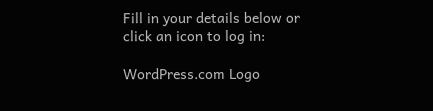Fill in your details below or click an icon to log in:

WordPress.com Logo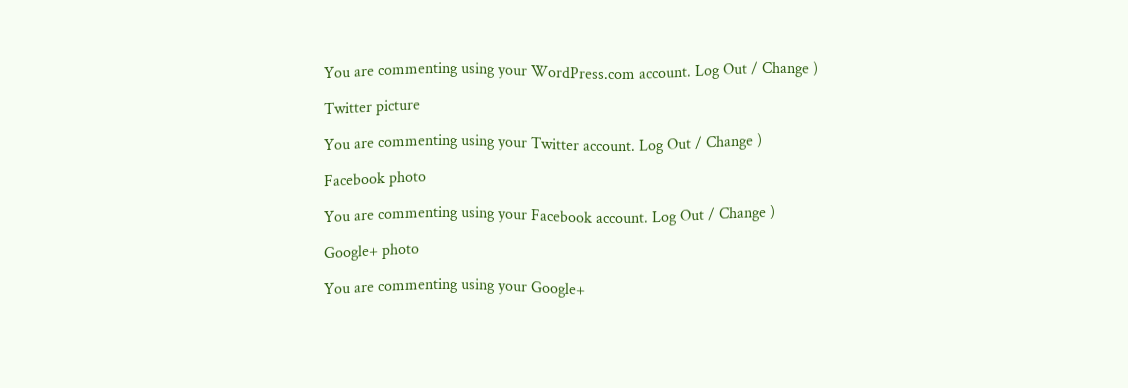You are commenting using your WordPress.com account. Log Out / Change )

Twitter picture

You are commenting using your Twitter account. Log Out / Change )

Facebook photo

You are commenting using your Facebook account. Log Out / Change )

Google+ photo

You are commenting using your Google+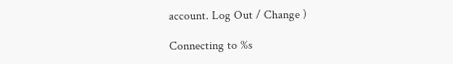account. Log Out / Change )

Connecting to %s